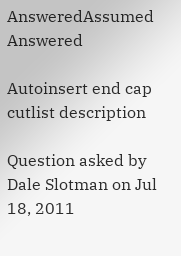AnsweredAssumed Answered

Autoinsert end cap cutlist description

Question asked by Dale Slotman on Jul 18, 2011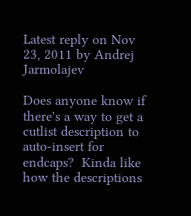Latest reply on Nov 23, 2011 by Andrej Jarmolajev

Does anyone know if there's a way to get a cutlist description to auto-insert for endcaps?  Kinda like how the descriptions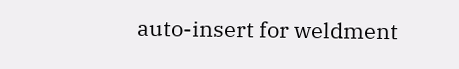auto-insert for weldment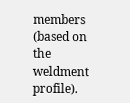members (based on the weldment profile).